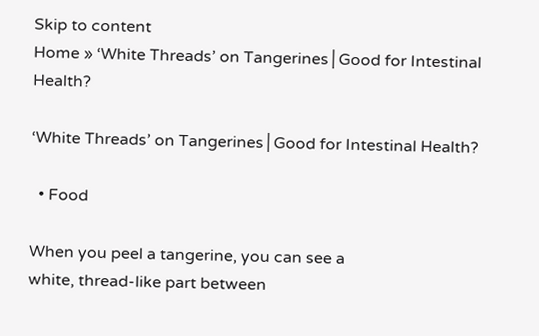Skip to content
Home » ‘White Threads’ on Tangerines│Good for Intestinal Health?

‘White Threads’ on Tangerines│Good for Intestinal Health?

  • Food

When you peel a tangerine, you can see a
white, thread-like part between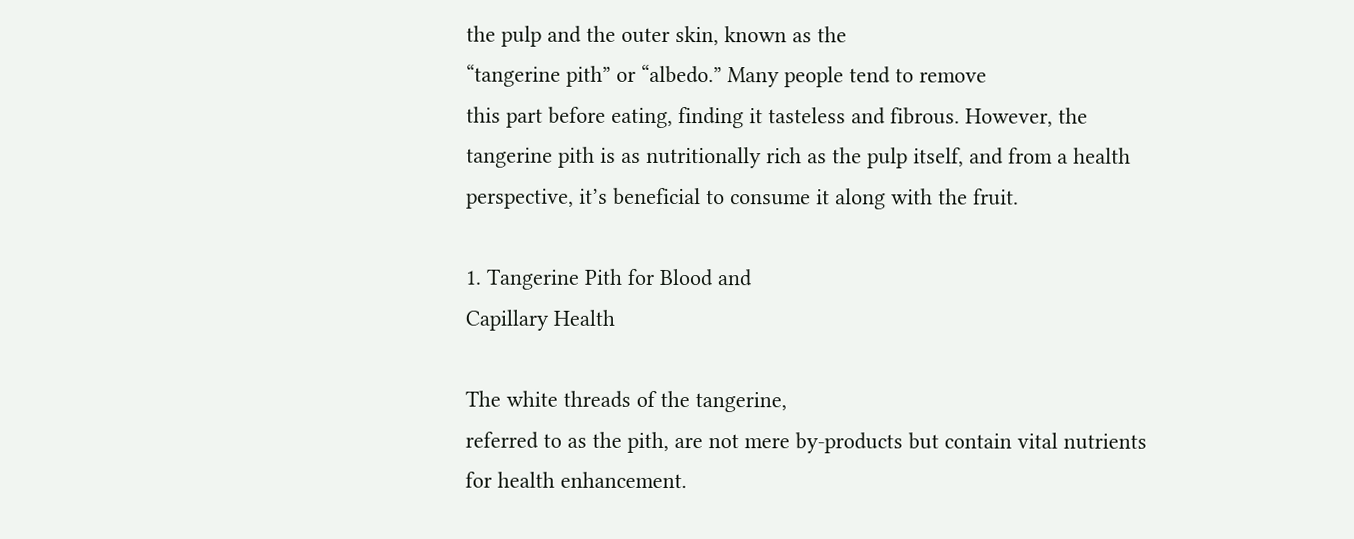the pulp and the outer skin, known as the
“tangerine pith” or “albedo.” Many people tend to remove
this part before eating, finding it tasteless and fibrous. However, the
tangerine pith is as nutritionally rich as the pulp itself, and from a health
perspective, it’s beneficial to consume it along with the fruit.

1. Tangerine Pith for Blood and
Capillary Health

The white threads of the tangerine,
referred to as the pith, are not mere by-products but contain vital nutrients
for health enhancement.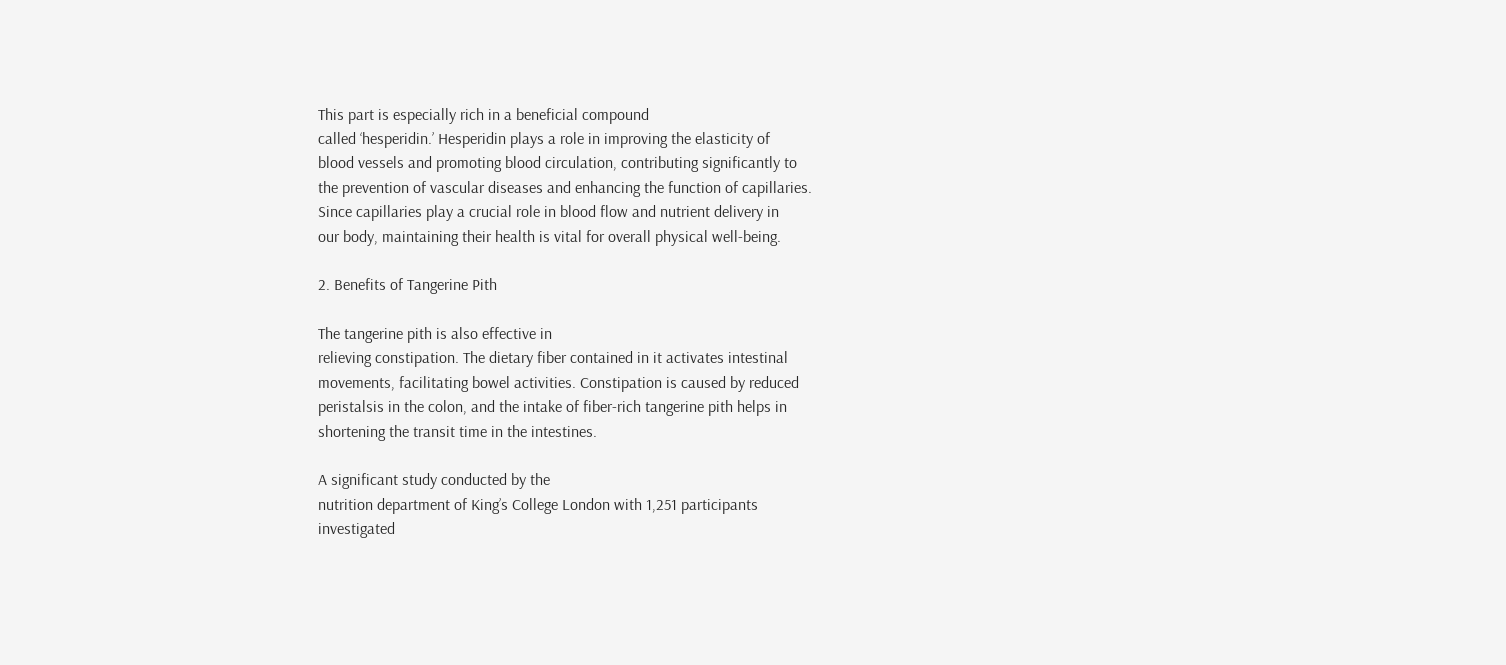This part is especially rich in a beneficial compound
called ‘hesperidin.’ Hesperidin plays a role in improving the elasticity of
blood vessels and promoting blood circulation, contributing significantly to
the prevention of vascular diseases and enhancing the function of capillaries.
Since capillaries play a crucial role in blood flow and nutrient delivery in
our body, maintaining their health is vital for overall physical well-being.

2. Benefits of Tangerine Pith

The tangerine pith is also effective in
relieving constipation. The dietary fiber contained in it activates intestinal
movements, facilitating bowel activities. Constipation is caused by reduced
peristalsis in the colon, and the intake of fiber-rich tangerine pith helps in
shortening the transit time in the intestines.

A significant study conducted by the
nutrition department of King’s College London with 1,251 participants
investigated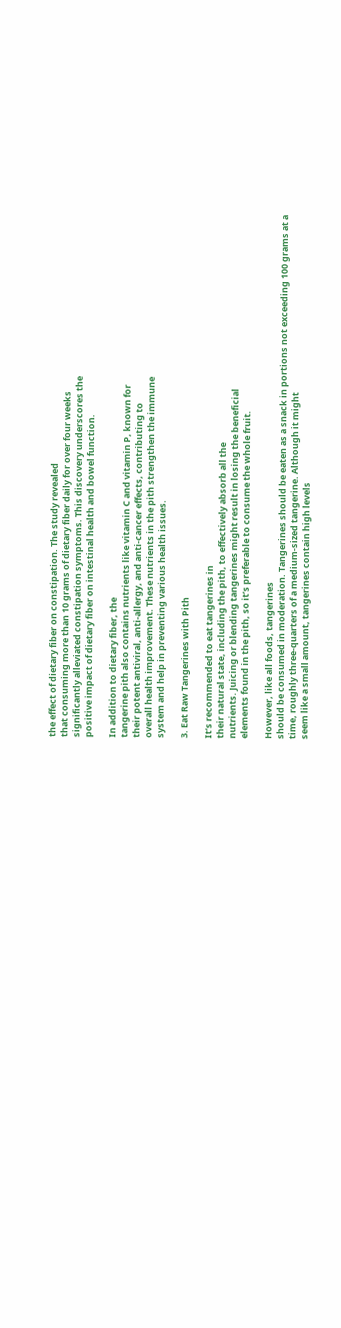the effect of dietary fiber on constipation. The study revealed
that consuming more than 10 grams of dietary fiber daily for over four weeks
significantly alleviated constipation symptoms. This discovery underscores the
positive impact of dietary fiber on intestinal health and bowel function.

In addition to dietary fiber, the
tangerine pith also contains nutrients like vitamin C and vitamin P, known for
their potent antiviral, anti-allergy, and anti-cancer effects, contributing to
overall health improvement. These nutrients in the pith strengthen the immune
system and help in preventing various health issues.

3. Eat Raw Tangerines with Pith

It’s recommended to eat tangerines in
their natural state, including the pith, to effectively absorb all the
nutrients. Juicing or blending tangerines might result in losing the beneficial
elements found in the pith, so it’s preferable to consume the whole fruit.

However, like all foods, tangerines
should be consumed in moderation. Tangerines should be eaten as a snack in portions not exceeding 100 grams at a
time, roughly three-quarters of a medium-sized tangerine. Although it might
seem like a small amount, tangerines contain high levels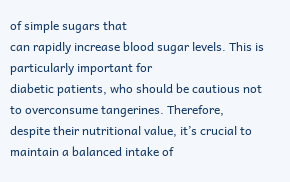of simple sugars that
can rapidly increase blood sugar levels. This is particularly important for
diabetic patients, who should be cautious not to overconsume tangerines. Therefore,
despite their nutritional value, it’s crucial to maintain a balanced intake of